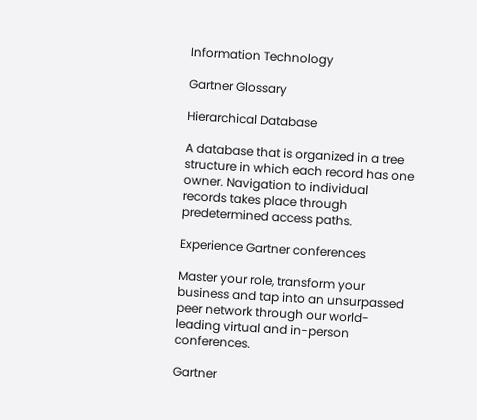Information Technology

Gartner Glossary

Hierarchical Database

A database that is organized in a tree structure in which each record has one owner. Navigation to individual records takes place through predetermined access paths.

Experience Gartner conferences

Master your role, transform your business and tap into an unsurpassed peer network through our world-leading virtual and in-person conferences.

Gartner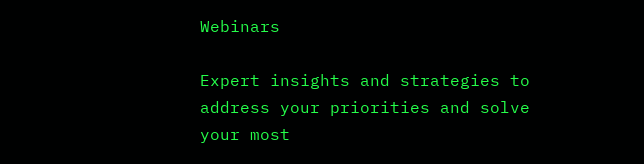Webinars

Expert insights and strategies to address your priorities and solve your most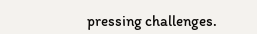pressing challenges.